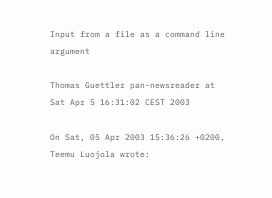Input from a file as a command line argument

Thomas Guettler pan-newsreader at
Sat Apr 5 16:31:02 CEST 2003

On Sat, 05 Apr 2003 15:36:26 +0200, Teemu Luojola wrote: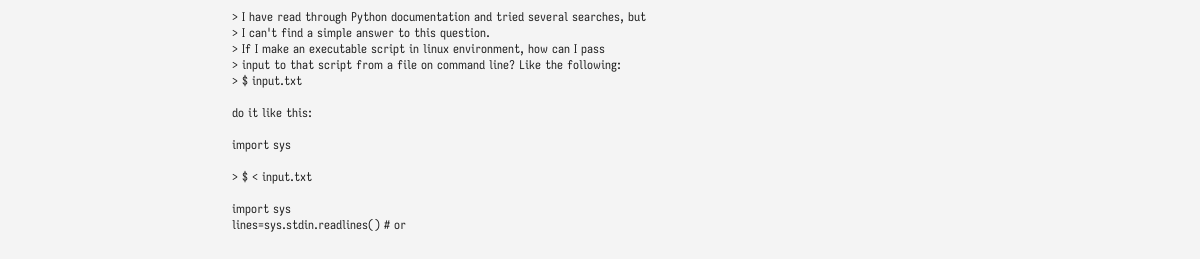> I have read through Python documentation and tried several searches, but
> I can't find a simple answer to this question.
> If I make an executable script in linux environment, how can I pass
> input to that script from a file on command line? Like the following:
> $ input.txt

do it like this:

import sys

> $ < input.txt

import sys
lines=sys.stdin.readlines() # or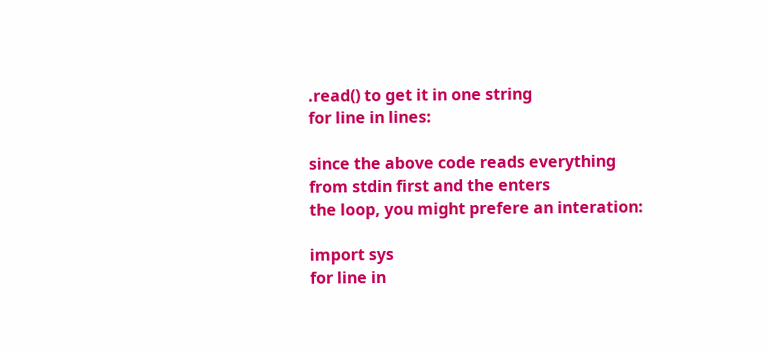.read() to get it in one string
for line in lines:

since the above code reads everything from stdin first and the enters
the loop, you might prefere an interation:

import sys
for line in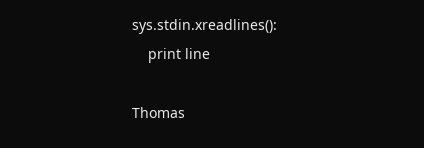sys.stdin.xreadlines():
    print line

Thomas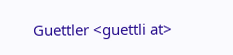Guettler <guettli at>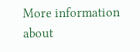More information about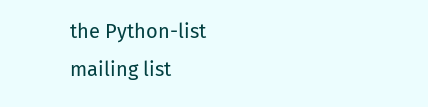the Python-list mailing list